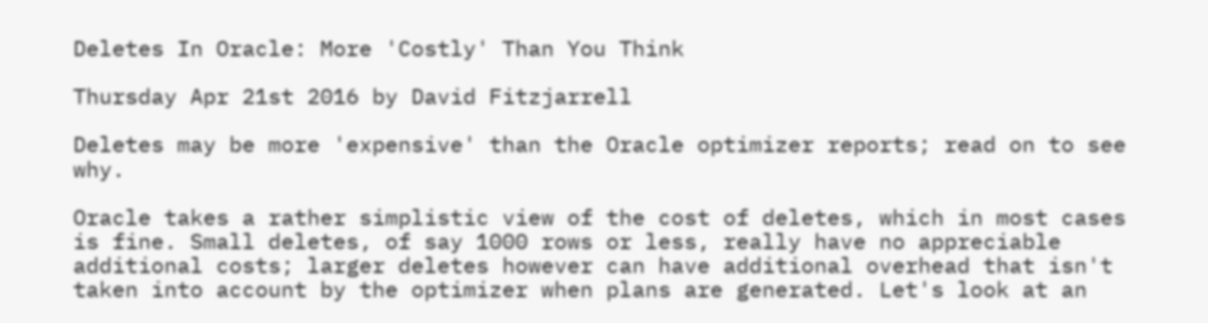Deletes In Oracle: More 'Costly' Than You Think

Thursday Apr 21st 2016 by David Fitzjarrell

Deletes may be more 'expensive' than the Oracle optimizer reports; read on to see why.

Oracle takes a rather simplistic view of the cost of deletes, which in most cases is fine. Small deletes, of say 1000 rows or less, really have no appreciable additional costs; larger deletes however can have additional overhead that isn't taken into account by the optimizer when plans are generated. Let's look at an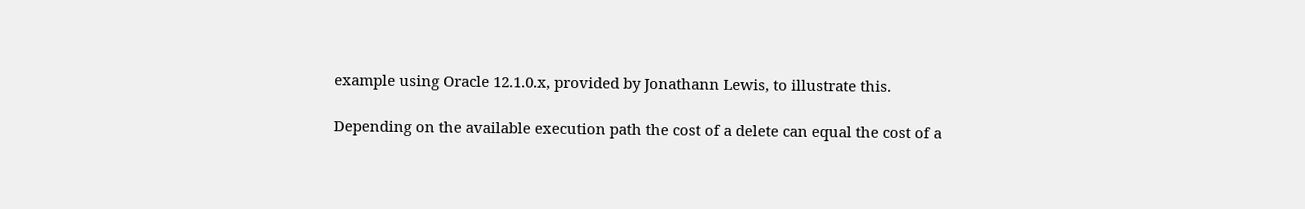example using Oracle 12.1.0.x, provided by Jonathann Lewis, to illustrate this.

Depending on the available execution path the cost of a delete can equal the cost of a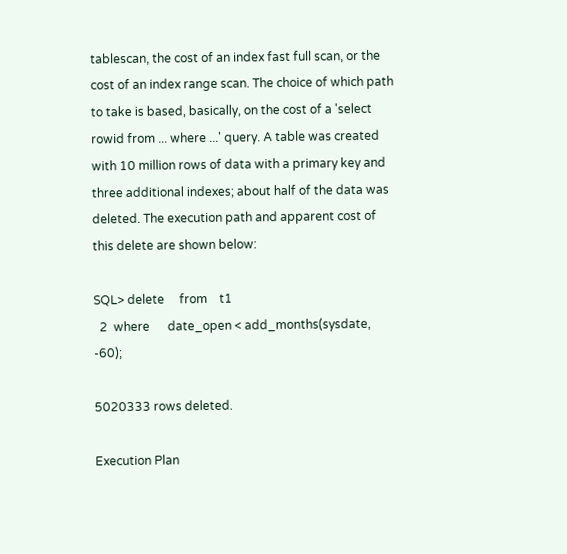tablescan, the cost of an index fast full scan, or the cost of an index range scan. The choice of which path to take is based, basically, on the cost of a 'select rowid from ... where ...' query. A table was created with 10 million rows of data with a primary key and three additional indexes; about half of the data was deleted. The execution path and apparent cost of this delete are shown below:

SQL> delete     from    t1
  2  where      date_open < add_months(sysdate, -60);

5020333 rows deleted.

Execution Plan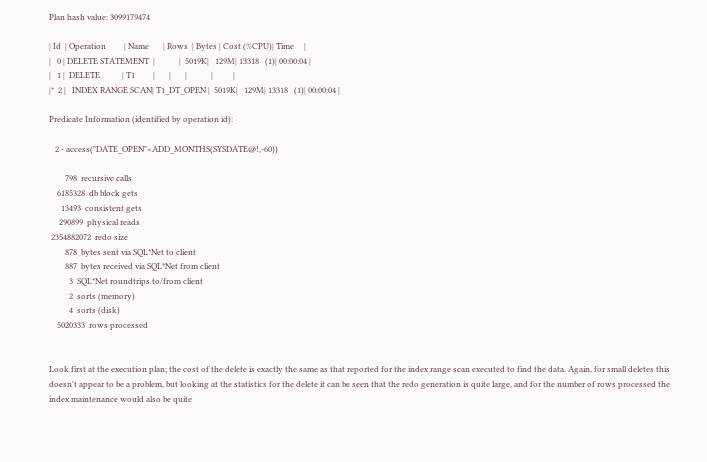Plan hash value: 3099179474

| Id  | Operation         | Name       | Rows  | Bytes | Cost (%CPU)| Time     |
|   0 | DELETE STATEMENT  |            |  5019K|   129M| 13318   (1)| 00:00:04 |
|   1 |  DELETE           | T1         |       |       |            |          |
|*  2 |   INDEX RANGE SCAN| T1_DT_OPEN |  5019K|   129M| 13318   (1)| 00:00:04 |

Predicate Information (identified by operation id):

   2 - access("DATE_OPEN"<ADD_MONTHS(SYSDATE@!,-60))

        798  recursive calls
    6185328  db block gets
      13493  consistent gets
     290899  physical reads
 2354882072  redo size
        878  bytes sent via SQL*Net to client
        887  bytes received via SQL*Net from client
          3  SQL*Net roundtrips to/from client
          2  sorts (memory)
          4  sorts (disk)
    5020333  rows processed


Look first at the execution plan; the cost of the delete is exactly the same as that reported for the index range scan executed to find the data. Again, for small deletes this doesn't appear to be a problem, but looking at the statistics for the delete it can be seen that the redo generation is quite large, and for the number of rows processed the index maintenance would also be quite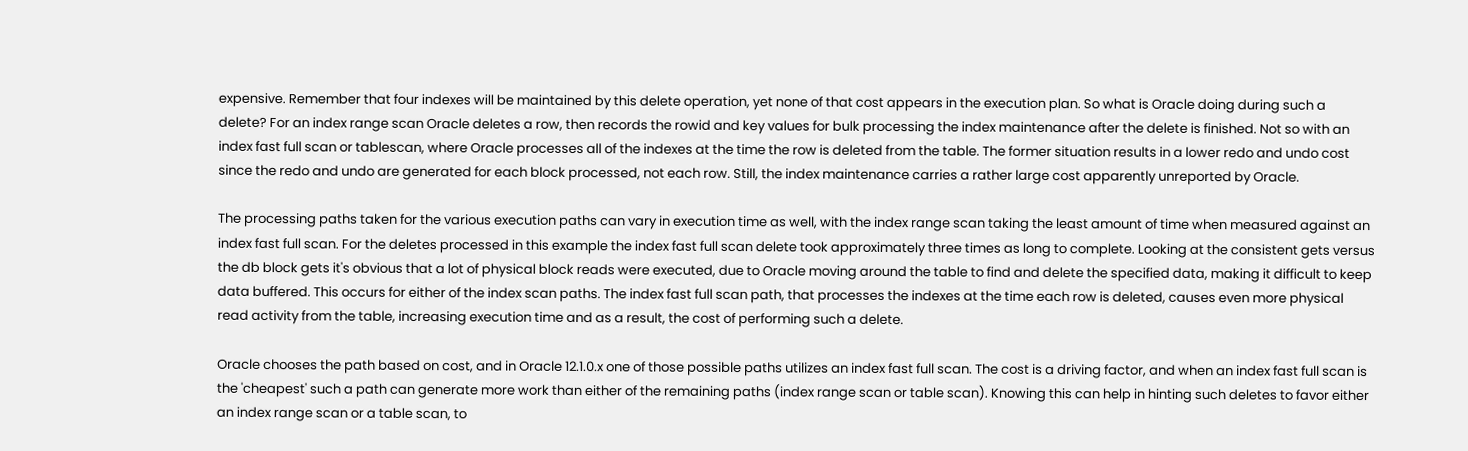expensive. Remember that four indexes will be maintained by this delete operation, yet none of that cost appears in the execution plan. So what is Oracle doing during such a delete? For an index range scan Oracle deletes a row, then records the rowid and key values for bulk processing the index maintenance after the delete is finished. Not so with an index fast full scan or tablescan, where Oracle processes all of the indexes at the time the row is deleted from the table. The former situation results in a lower redo and undo cost since the redo and undo are generated for each block processed, not each row. Still, the index maintenance carries a rather large cost apparently unreported by Oracle.

The processing paths taken for the various execution paths can vary in execution time as well, with the index range scan taking the least amount of time when measured against an index fast full scan. For the deletes processed in this example the index fast full scan delete took approximately three times as long to complete. Looking at the consistent gets versus the db block gets it's obvious that a lot of physical block reads were executed, due to Oracle moving around the table to find and delete the specified data, making it difficult to keep data buffered. This occurs for either of the index scan paths. The index fast full scan path, that processes the indexes at the time each row is deleted, causes even more physical read activity from the table, increasing execution time and as a result, the cost of performing such a delete.

Oracle chooses the path based on cost, and in Oracle 12.1.0.x one of those possible paths utilizes an index fast full scan. The cost is a driving factor, and when an index fast full scan is the 'cheapest' such a path can generate more work than either of the remaining paths (index range scan or table scan). Knowing this can help in hinting such deletes to favor either an index range scan or a table scan, to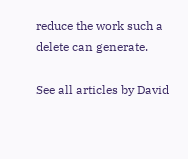reduce the work such a delete can generate.

See all articles by David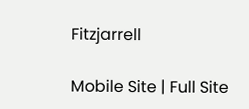Fitzjarrell

Mobile Site | Full Site